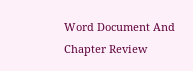Word Document And Chapter Review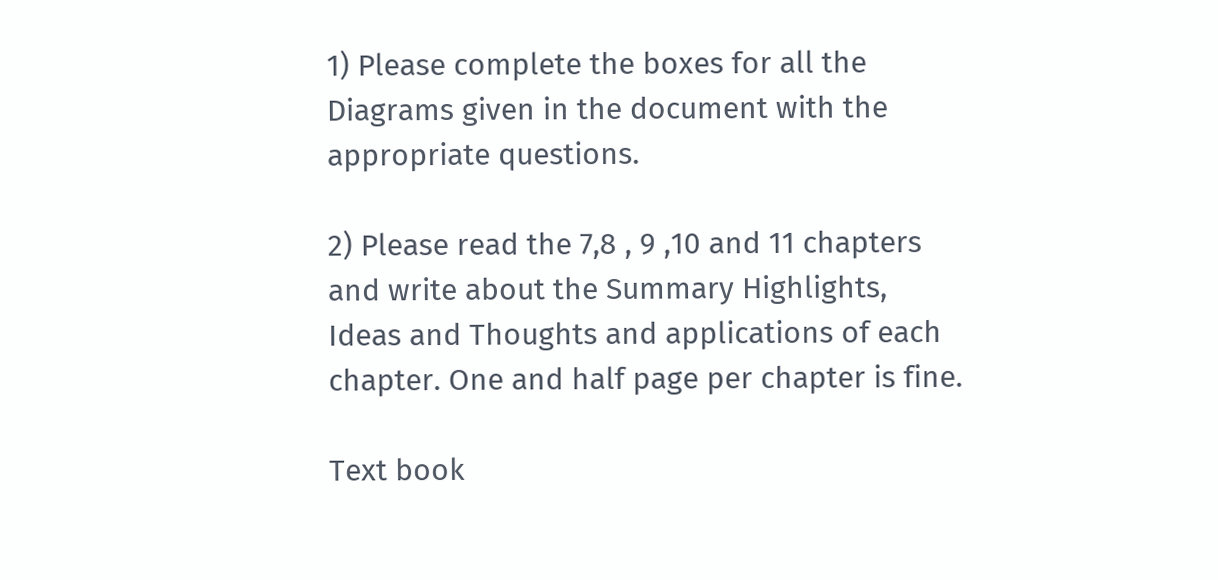1) Please complete the boxes for all the Diagrams given in the document with the appropriate questions.

2) Please read the 7,8 , 9 ,10 and 11 chapters and write about the Summary Highlights, Ideas and Thoughts and applications of each chapter. One and half page per chapter is fine.

Text book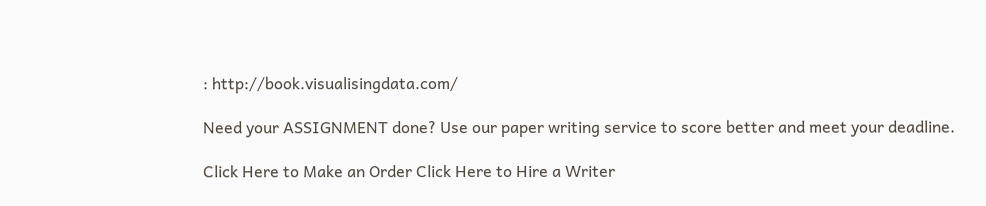: http://book.visualisingdata.com/

Need your ASSIGNMENT done? Use our paper writing service to score better and meet your deadline.

Click Here to Make an Order Click Here to Hire a Writer